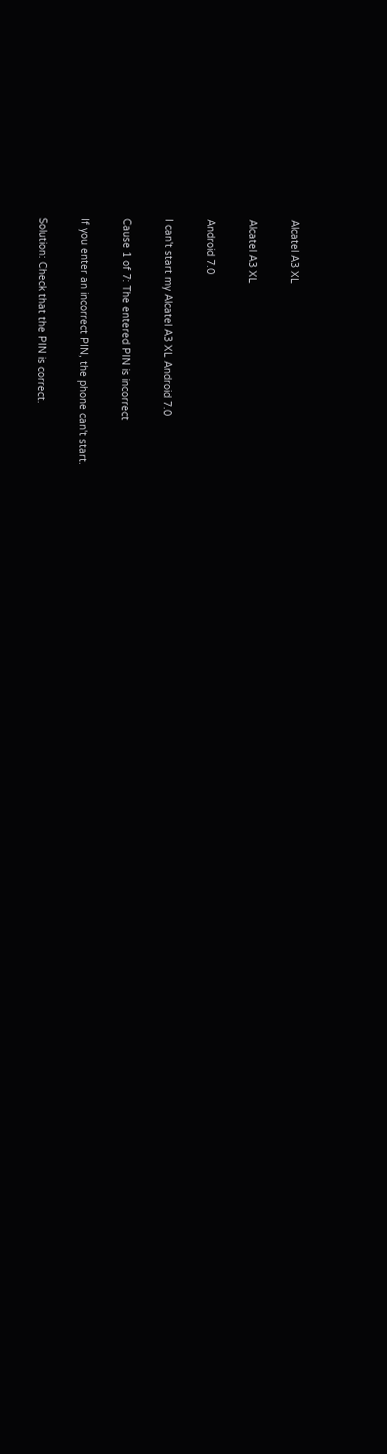Alcatel A3 XL

Alcatel A3 XL

Android 7.0

I can't start my Alcatel A3 XL Android 7.0

Cause 1 of 7: The entered PIN is incorrect

If you enter an incorrect PIN, the phone can't start.

Solution: Check that the PIN is correct.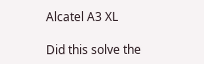Alcatel A3 XL

Did this solve the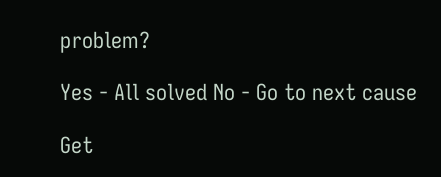problem?

Yes - All solved No - Go to next cause

Get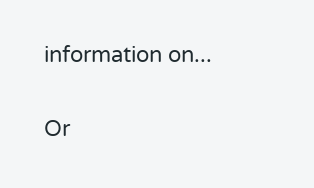information on...

Or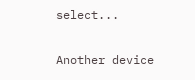select...

Another device